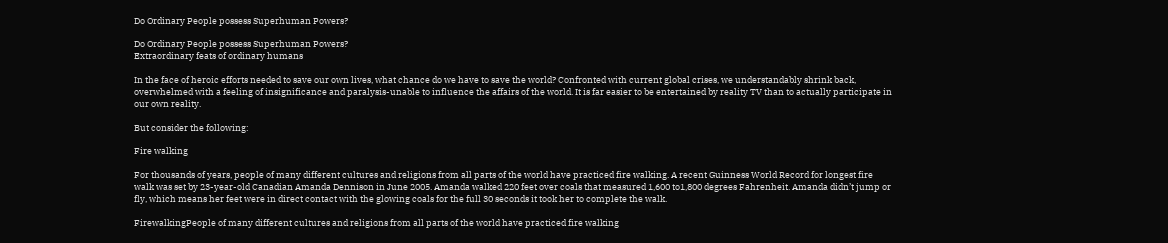Do Ordinary People possess Superhuman Powers?

Do Ordinary People possess Superhuman Powers?
Extraordinary feats of ordinary humans

In the face of heroic efforts needed to save our own lives, what chance do we have to save the world? Confronted with current global crises, we understandably shrink back, overwhelmed with a feeling of insignificance and paralysis-unable to influence the affairs of the world. It is far easier to be entertained by reality TV than to actually participate in our own reality.

But consider the following:

Fire walking

For thousands of years, people of many different cultures and religions from all parts of the world have practiced fire walking. A recent Guinness World Record for longest fire walk was set by 23-year-old Canadian Amanda Dennison in June 2005. Amanda walked 220 feet over coals that measured 1,600 to1,800 degrees Fahrenheit. Amanda didn’t jump or fly, which means her feet were in direct contact with the glowing coals for the full 30 seconds it took her to complete the walk.

FirewalkingPeople of many different cultures and religions from all parts of the world have practiced fire walking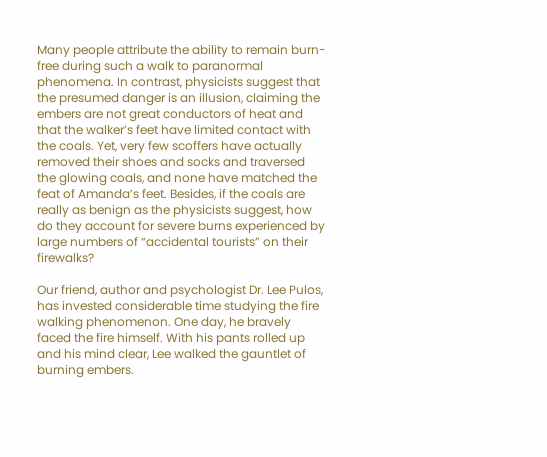Many people attribute the ability to remain burn-free during such a walk to paranormal phenomena. In contrast, physicists suggest that the presumed danger is an illusion, claiming the embers are not great conductors of heat and that the walker’s feet have limited contact with the coals. Yet, very few scoffers have actually removed their shoes and socks and traversed the glowing coals, and none have matched the feat of Amanda’s feet. Besides, if the coals are really as benign as the physicists suggest, how do they account for severe burns experienced by large numbers of “accidental tourists” on their firewalks?

Our friend, author and psychologist Dr. Lee Pulos, has invested considerable time studying the fire walking phenomenon. One day, he bravely faced the fire himself. With his pants rolled up and his mind clear, Lee walked the gauntlet of burning embers.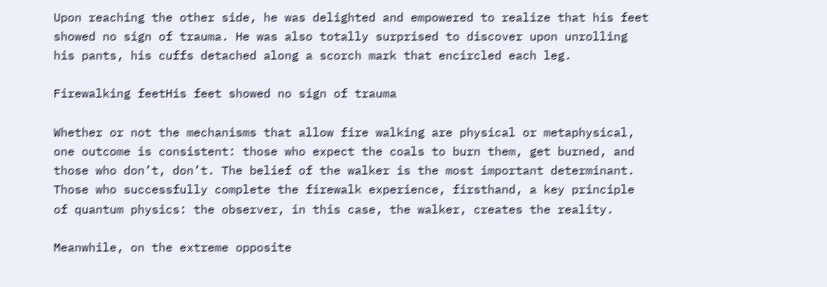Upon reaching the other side, he was delighted and empowered to realize that his feet showed no sign of trauma. He was also totally surprised to discover upon unrolling his pants, his cuffs detached along a scorch mark that encircled each leg.

Firewalking feetHis feet showed no sign of trauma

Whether or not the mechanisms that allow fire walking are physical or metaphysical, one outcome is consistent: those who expect the coals to burn them, get burned, and those who don’t, don’t. The belief of the walker is the most important determinant. Those who successfully complete the firewalk experience, firsthand, a key principle of quantum physics: the observer, in this case, the walker, creates the reality.

Meanwhile, on the extreme opposite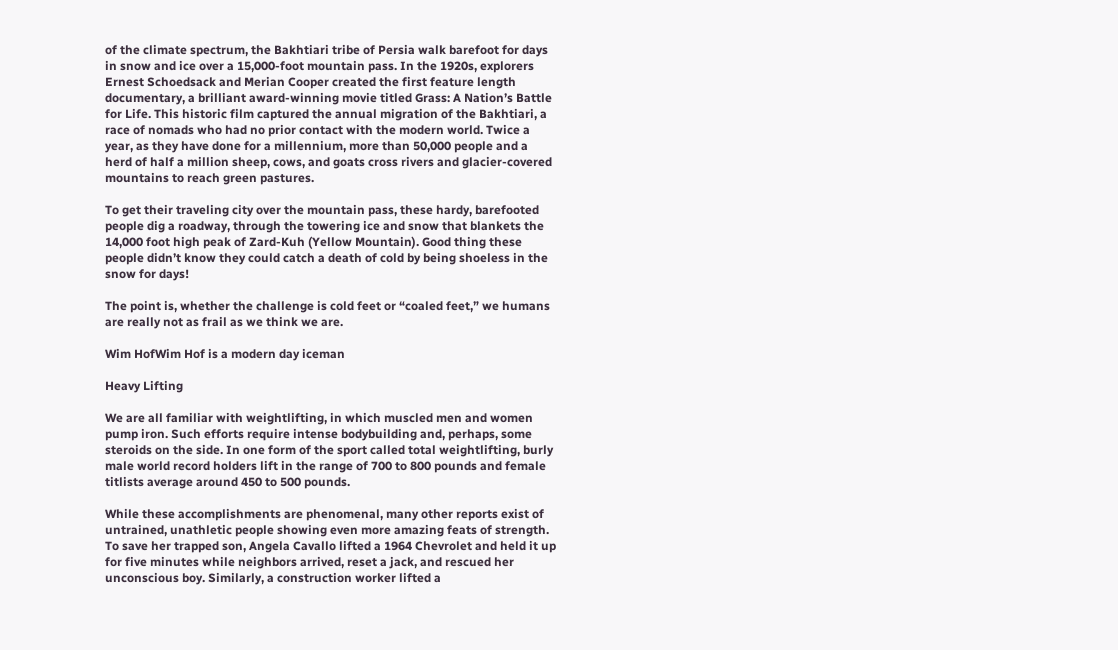of the climate spectrum, the Bakhtiari tribe of Persia walk barefoot for days in snow and ice over a 15,000-foot mountain pass. In the 1920s, explorers Ernest Schoedsack and Merian Cooper created the first feature length documentary, a brilliant award-winning movie titled Grass: A Nation’s Battle for Life. This historic film captured the annual migration of the Bakhtiari, a race of nomads who had no prior contact with the modern world. Twice a year, as they have done for a millennium, more than 50,000 people and a herd of half a million sheep, cows, and goats cross rivers and glacier-covered mountains to reach green pastures.

To get their traveling city over the mountain pass, these hardy, barefooted people dig a roadway, through the towering ice and snow that blankets the 14,000 foot high peak of Zard-Kuh (Yellow Mountain). Good thing these people didn’t know they could catch a death of cold by being shoeless in the snow for days!

The point is, whether the challenge is cold feet or “coaled feet,” we humans are really not as frail as we think we are.

Wim HofWim Hof is a modern day iceman

Heavy Lifting

We are all familiar with weightlifting, in which muscled men and women pump iron. Such efforts require intense bodybuilding and, perhaps, some steroids on the side. In one form of the sport called total weightlifting, burly male world record holders lift in the range of 700 to 800 pounds and female titlists average around 450 to 500 pounds.

While these accomplishments are phenomenal, many other reports exist of untrained, unathletic people showing even more amazing feats of strength. To save her trapped son, Angela Cavallo lifted a 1964 Chevrolet and held it up for five minutes while neighbors arrived, reset a jack, and rescued her unconscious boy. Similarly, a construction worker lifted a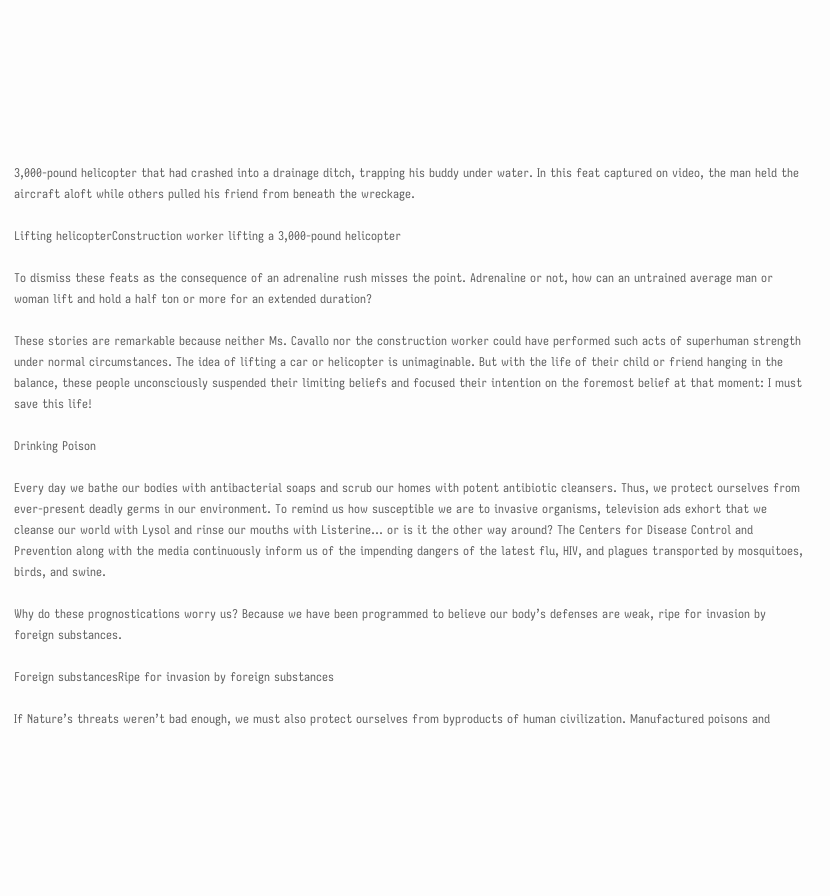3,000-pound helicopter that had crashed into a drainage ditch, trapping his buddy under water. In this feat captured on video, the man held the aircraft aloft while others pulled his friend from beneath the wreckage.

Lifting helicopterConstruction worker lifting a 3,000-pound helicopter

To dismiss these feats as the consequence of an adrenaline rush misses the point. Adrenaline or not, how can an untrained average man or woman lift and hold a half ton or more for an extended duration?

These stories are remarkable because neither Ms. Cavallo nor the construction worker could have performed such acts of superhuman strength under normal circumstances. The idea of lifting a car or helicopter is unimaginable. But with the life of their child or friend hanging in the balance, these people unconsciously suspended their limiting beliefs and focused their intention on the foremost belief at that moment: I must save this life!

Drinking Poison

Every day we bathe our bodies with antibacterial soaps and scrub our homes with potent antibiotic cleansers. Thus, we protect ourselves from ever-present deadly germs in our environment. To remind us how susceptible we are to invasive organisms, television ads exhort that we cleanse our world with Lysol and rinse our mouths with Listerine… or is it the other way around? The Centers for Disease Control and Prevention along with the media continuously inform us of the impending dangers of the latest flu, HIV, and plagues transported by mosquitoes, birds, and swine.

Why do these prognostications worry us? Because we have been programmed to believe our body’s defenses are weak, ripe for invasion by foreign substances.

Foreign substancesRipe for invasion by foreign substances

If Nature’s threats weren’t bad enough, we must also protect ourselves from byproducts of human civilization. Manufactured poisons and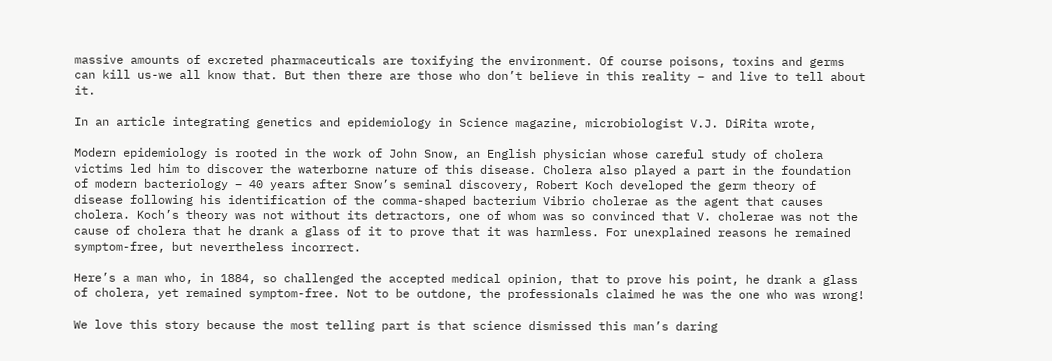massive amounts of excreted pharmaceuticals are toxifying the environment. Of course poisons, toxins and germs can kill us-we all know that. But then there are those who don’t believe in this reality – and live to tell about it.

In an article integrating genetics and epidemiology in Science magazine, microbiologist V.J. DiRita wrote,

Modern epidemiology is rooted in the work of John Snow, an English physician whose careful study of cholera victims led him to discover the waterborne nature of this disease. Cholera also played a part in the foundation of modern bacteriology – 40 years after Snow’s seminal discovery, Robert Koch developed the germ theory of disease following his identification of the comma-shaped bacterium Vibrio cholerae as the agent that causes cholera. Koch’s theory was not without its detractors, one of whom was so convinced that V. cholerae was not the cause of cholera that he drank a glass of it to prove that it was harmless. For unexplained reasons he remained symptom-free, but nevertheless incorrect.

Here’s a man who, in 1884, so challenged the accepted medical opinion, that to prove his point, he drank a glass of cholera, yet remained symptom-free. Not to be outdone, the professionals claimed he was the one who was wrong!

We love this story because the most telling part is that science dismissed this man’s daring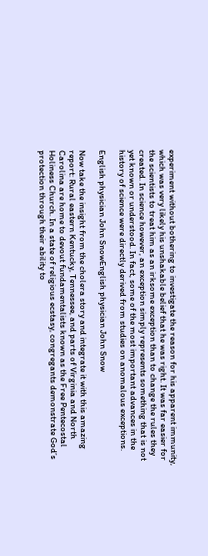experiment without bothering to investigate the reason for his apparent immunity, which was very likely his unshakable belief that he was right. It was far easier for the scientists to treat him as an irksome exception than to change the rules they created. In science however, an exception simply represents something that is not yet known or understood. In fact, some of the most important advances in the history of science were directly derived from studies on anomalous exceptions.

English physician John SnowEnglish physician John Snow

Now take the insight from the cholera story and integrate it with this amazing report: Rural eastern Kentucky, Tennessee, and parts of Virginia and North Carolina are home to devout fundamentalists known as the Free Pentecostal Holiness Church. In a state of religious ecstasy, congregants demonstrate God’s protection through their ability to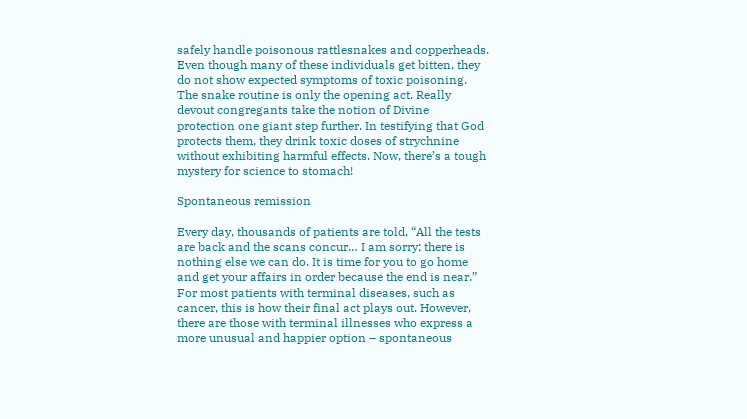safely handle poisonous rattlesnakes and copperheads. Even though many of these individuals get bitten, they do not show expected symptoms of toxic poisoning. The snake routine is only the opening act. Really devout congregants take the notion of Divine protection one giant step further. In testifying that God protects them, they drink toxic doses of strychnine without exhibiting harmful effects. Now, there’s a tough mystery for science to stomach!

Spontaneous remission

Every day, thousands of patients are told, “All the tests are back and the scans concur… I am sorry; there is nothing else we can do. It is time for you to go home and get your affairs in order because the end is near.” For most patients with terminal diseases, such as cancer, this is how their final act plays out. However, there are those with terminal illnesses who express a more unusual and happier option – spontaneous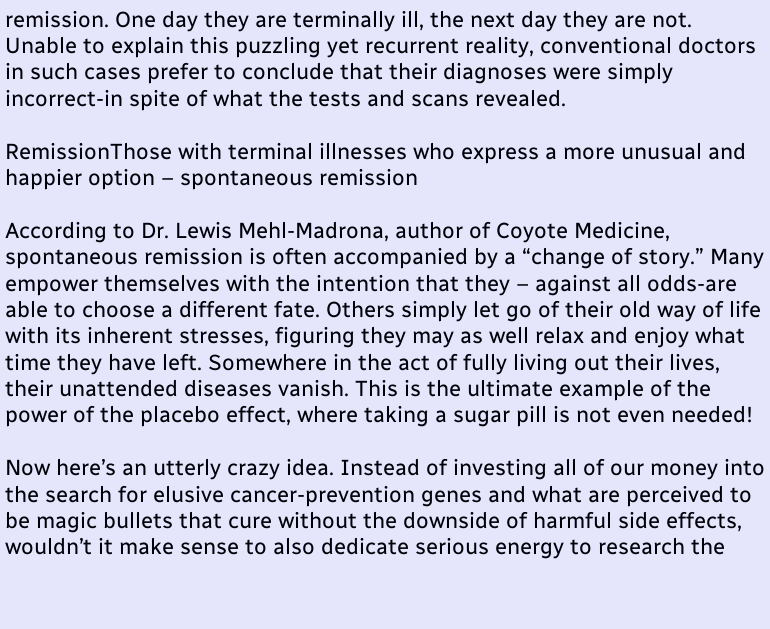remission. One day they are terminally ill, the next day they are not. Unable to explain this puzzling yet recurrent reality, conventional doctors in such cases prefer to conclude that their diagnoses were simply incorrect-in spite of what the tests and scans revealed.

RemissionThose with terminal illnesses who express a more unusual and happier option – spontaneous remission

According to Dr. Lewis Mehl-Madrona, author of Coyote Medicine, spontaneous remission is often accompanied by a “change of story.” Many empower themselves with the intention that they – against all odds-are able to choose a different fate. Others simply let go of their old way of life with its inherent stresses, figuring they may as well relax and enjoy what time they have left. Somewhere in the act of fully living out their lives, their unattended diseases vanish. This is the ultimate example of the power of the placebo effect, where taking a sugar pill is not even needed!

Now here’s an utterly crazy idea. Instead of investing all of our money into the search for elusive cancer-prevention genes and what are perceived to be magic bullets that cure without the downside of harmful side effects, wouldn’t it make sense to also dedicate serious energy to research the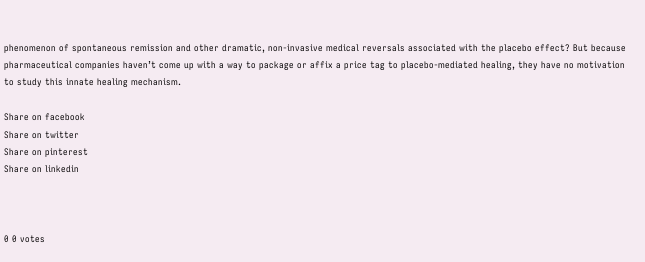phenomenon of spontaneous remission and other dramatic, non-invasive medical reversals associated with the placebo effect? But because pharmaceutical companies haven’t come up with a way to package or affix a price tag to placebo-mediated healing, they have no motivation to study this innate healing mechanism.

Share on facebook
Share on twitter
Share on pinterest
Share on linkedin



0 0 votes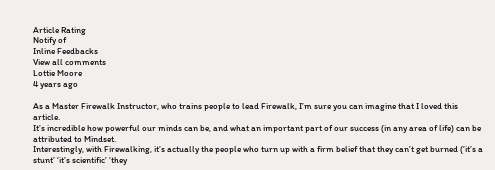Article Rating
Notify of
Inline Feedbacks
View all comments
Lottie Moore
4 years ago

As a Master Firewalk Instructor, who trains people to lead Firewalk, I’m sure you can imagine that I loved this article.
It’s incredible how powerful our minds can be, and what an important part of our success (in any area of life) can be attributed to Mindset.
Interestingly, with Firewalking, it’s actually the people who turn up with a firm belief that they can’t get burned (‘it’s a stunt’ ‘it’s scientific’ ‘they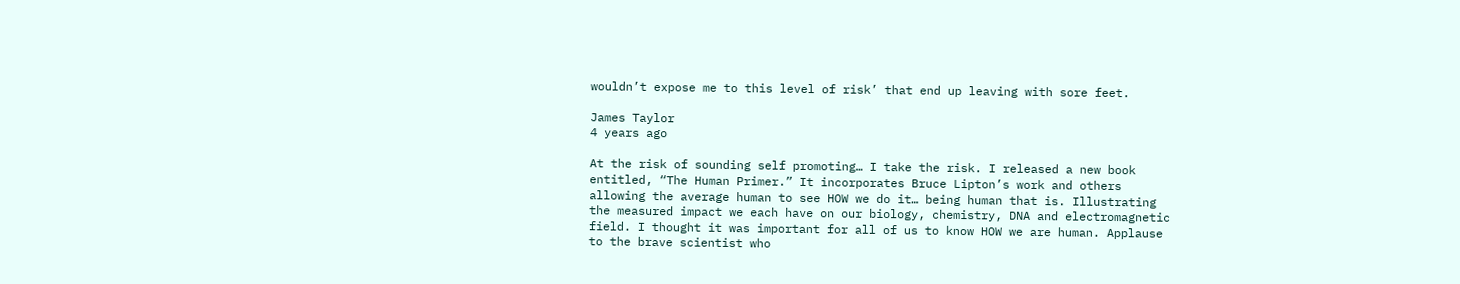wouldn’t expose me to this level of risk’ that end up leaving with sore feet.

James Taylor
4 years ago

At the risk of sounding self promoting… I take the risk. I released a new book entitled, “The Human Primer.” It incorporates Bruce Lipton’s work and others allowing the average human to see HOW we do it… being human that is. Illustrating the measured impact we each have on our biology, chemistry, DNA and electromagnetic field. I thought it was important for all of us to know HOW we are human. Applause to the brave scientist who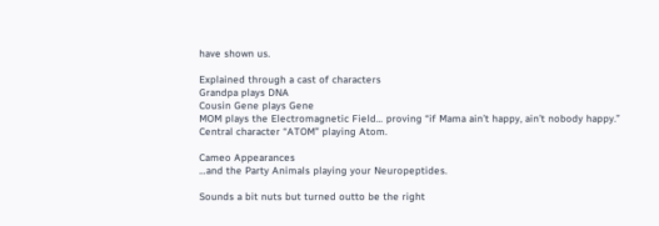have shown us.

Explained through a cast of characters
Grandpa plays DNA
Cousin Gene plays Gene
MOM plays the Electromagnetic Field… proving “if Mama ain’t happy, ain’t nobody happy.”
Central character “ATOM” playing Atom.

Cameo Appearances
…and the Party Animals playing your Neuropeptides.

Sounds a bit nuts but turned outto be the right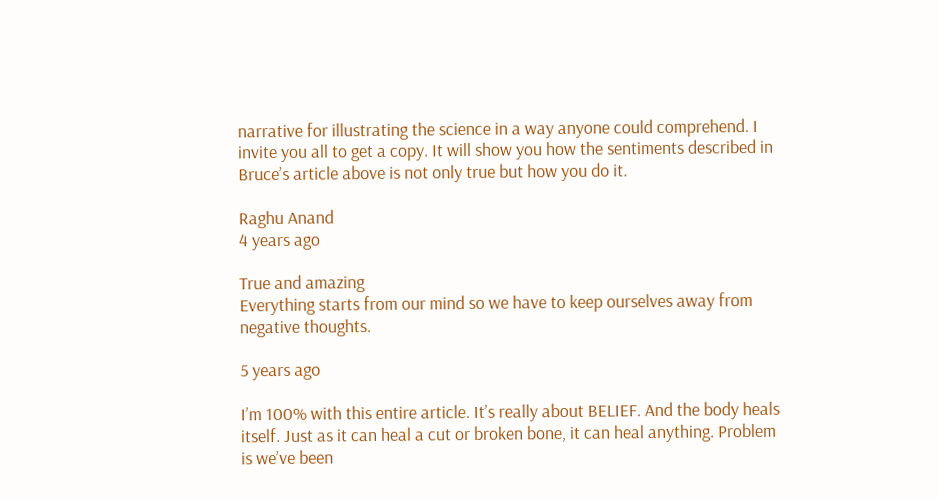narrative for illustrating the science in a way anyone could comprehend. I invite you all to get a copy. It will show you how the sentiments described in Bruce’s article above is not only true but how you do it.

Raghu Anand
4 years ago

True and amazing
Everything starts from our mind so we have to keep ourselves away from negative thoughts.

5 years ago

I’m 100% with this entire article. It’s really about BELIEF. And the body heals itself. Just as it can heal a cut or broken bone, it can heal anything. Problem is we’ve been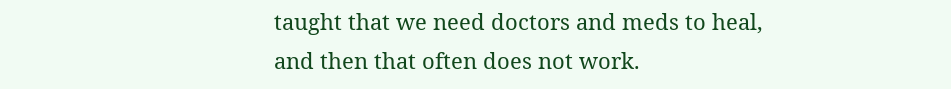taught that we need doctors and meds to heal, and then that often does not work.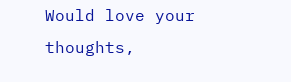Would love your thoughts,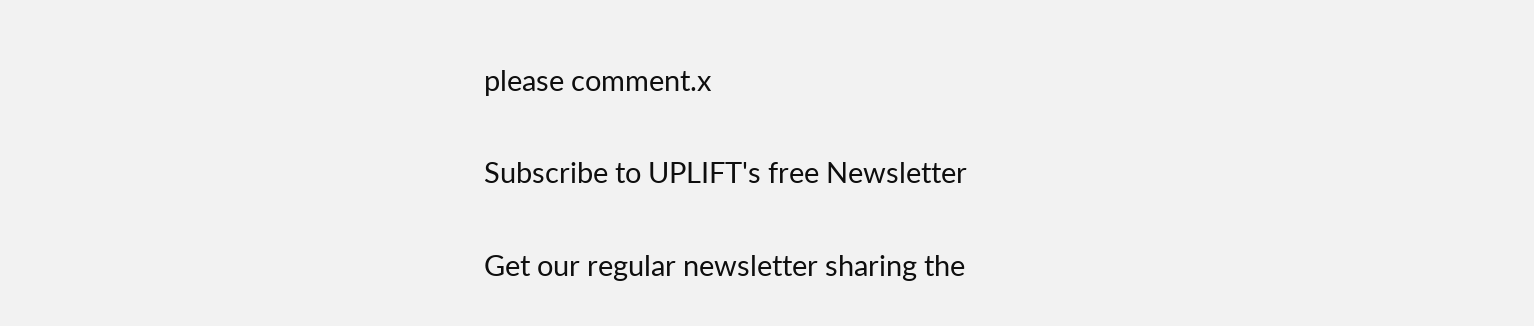please comment.x

Subscribe to UPLIFT's free Newsletter

Get our regular newsletter sharing the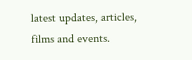latest updates, articles, films and events.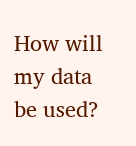How will my data be used?